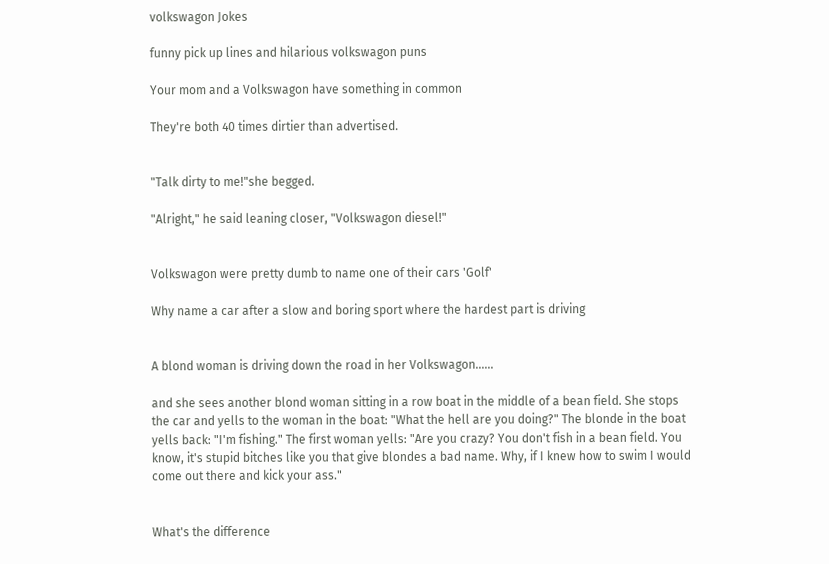volkswagon Jokes

funny pick up lines and hilarious volkswagon puns

Your mom and a Volkswagon have something in common

They're both 40 times dirtier than advertised.


"Talk dirty to me!"she begged.

"Alright," he said leaning closer, "Volkswagon diesel!"


Volkswagon were pretty dumb to name one of their cars 'Golf'

Why name a car after a slow and boring sport where the hardest part is driving


A blond woman is driving down the road in her Volkswagon......

and she sees another blond woman sitting in a row boat in the middle of a bean field. She stops the car and yells to the woman in the boat: "What the hell are you doing?" The blonde in the boat yells back: "I'm fishing." The first woman yells: "Are you crazy? You don't fish in a bean field. You know, it's stupid bitches like you that give blondes a bad name. Why, if I knew how to swim I would come out there and kick your ass."


What's the difference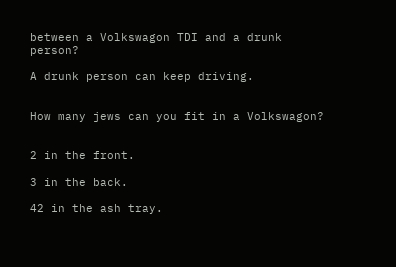between a Volkswagon TDI and a drunk person?

A drunk person can keep driving.


How many jews can you fit in a Volkswagon?


2 in the front.

3 in the back.

42 in the ash tray.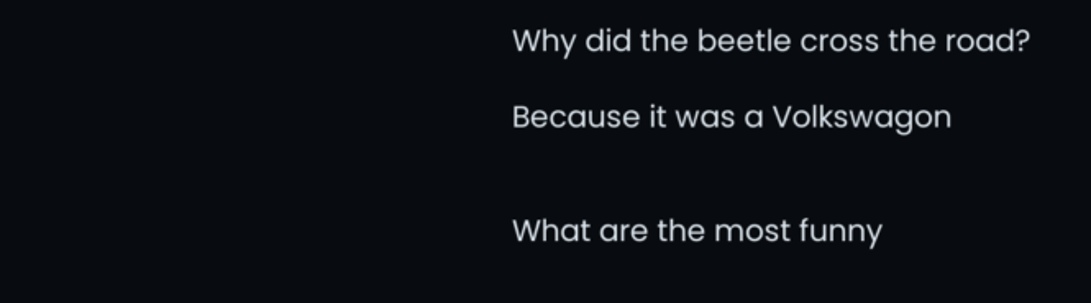Why did the beetle cross the road?

Because it was a Volkswagon


What are the most funny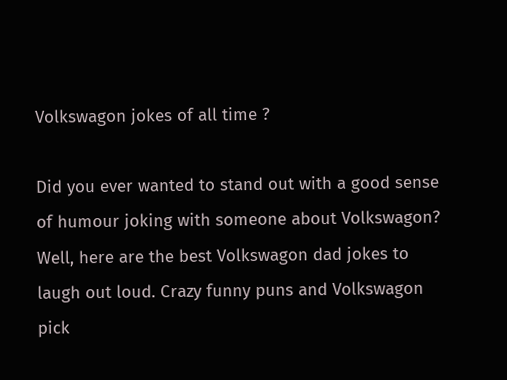Volkswagon jokes of all time ?

Did you ever wanted to stand out with a good sense of humour joking with someone about Volkswagon? Well, here are the best Volkswagon dad jokes to laugh out loud. Crazy funny puns and Volkswagon pick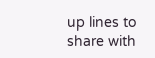up lines to share with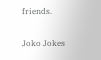friends.


Joko Jokes